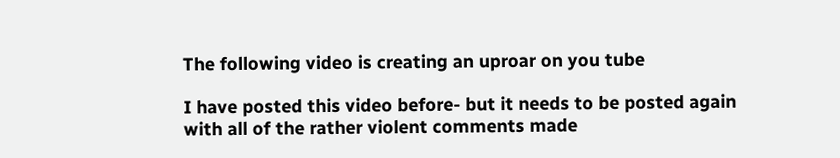The following video is creating an uproar on you tube

I have posted this video before- but it needs to be posted again with all of the rather violent comments made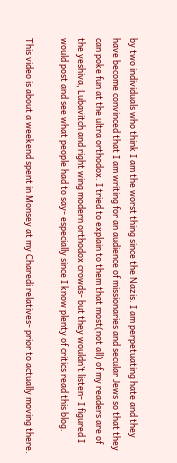by two individuals who think I am the worst thing since the Nazis. I am perpetuating hate and they have become convinced that I am writing for an audience of missionaries and secular Jews so that they can poke fun at the ultra orthodox. I tried to explain to them that most(not all) of my readers are of the yeshiva, Lubavitch and right wing modern orthodox crowds- but they wouldn’t listen- I figured I would post and see what people had to say- especially since I know plenty of critics read this blog.

This video is about a weekend spent in Monsey at my Charedi relatives- prior to actually moving there.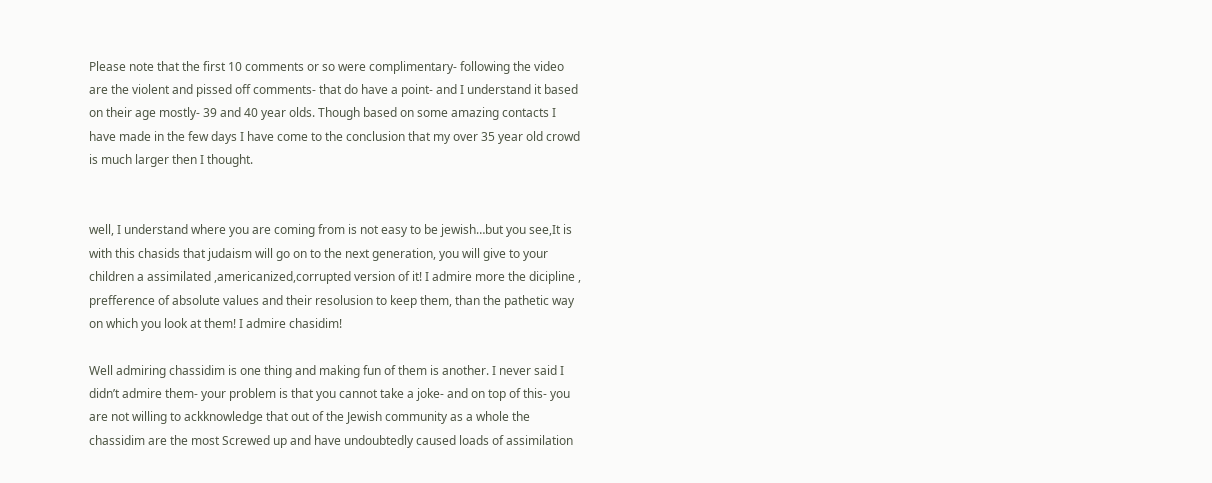Please note that the first 10 comments or so were complimentary- following the video are the violent and pissed off comments- that do have a point- and I understand it based on their age mostly- 39 and 40 year olds. Though based on some amazing contacts I have made in the few days I have come to the conclusion that my over 35 year old crowd is much larger then I thought.


well, I understand where you are coming from is not easy to be jewish…but you see,It is with this chasids that judaism will go on to the next generation, you will give to your children a assimilated ,americanized,corrupted version of it! I admire more the dicipline , prefference of absolute values and their resolusion to keep them, than the pathetic way on which you look at them! I admire chasidim!

Well admiring chassidim is one thing and making fun of them is another. I never said I didn’t admire them- your problem is that you cannot take a joke- and on top of this- you are not willing to ackknowledge that out of the Jewish community as a whole the chassidim are the most Screwed up and have undoubtedly caused loads of assimilation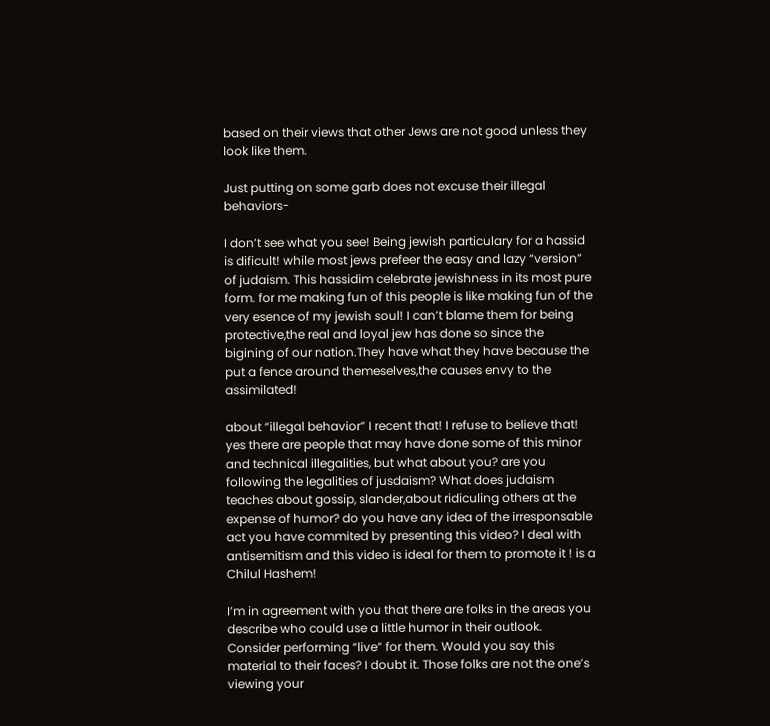based on their views that other Jews are not good unless they look like them.

Just putting on some garb does not excuse their illegal behaviors-

I don’t see what you see! Being jewish particulary for a hassid is dificult! while most jews prefeer the easy and lazy “version” of judaism. This hassidim celebrate jewishness in its most pure form. for me making fun of this people is like making fun of the very esence of my jewish soul! I can’t blame them for being protective,the real and loyal jew has done so since the bigining of our nation.They have what they have because the put a fence around themeselves,the causes envy to the assimilated!

about “illegal behavior” I recent that! I refuse to believe that! yes there are people that may have done some of this minor and technical illegalities, but what about you? are you following the legalities of jusdaism? What does judaism teaches about gossip, slander,about ridiculing others at the expense of humor? do you have any idea of the irresponsable act you have commited by presenting this video? I deal with antisemitism and this video is ideal for them to promote it ! is a Chilul Hashem!

I’m in agreement with you that there are folks in the areas you describe who could use a little humor in their outlook. Consider performing “live” for them. Would you say this material to their faces? I doubt it. Those folks are not the one’s viewing your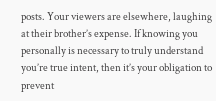posts. Your viewers are elsewhere, laughing at their brother’s expense. If knowing you personally is necessary to truly understand you’re true intent, then it’s your obligation to prevent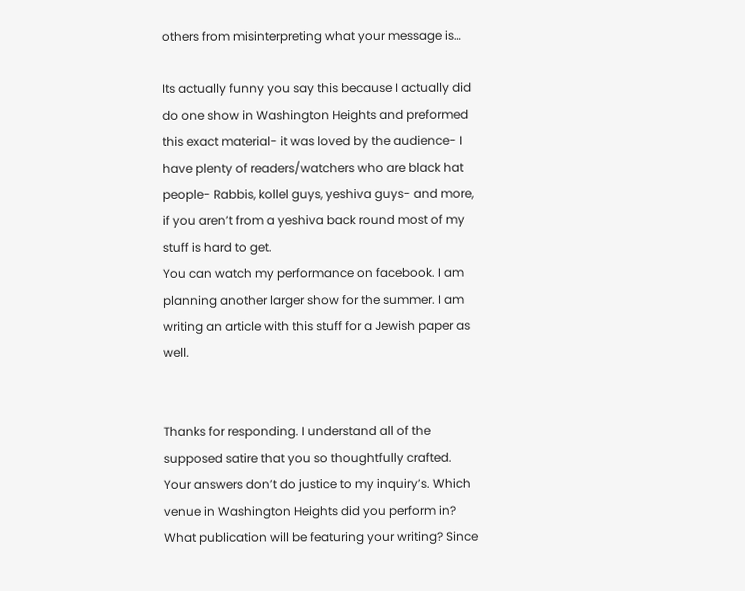others from misinterpreting what your message is…

Its actually funny you say this because I actually did do one show in Washington Heights and preformed this exact material- it was loved by the audience- I have plenty of readers/watchers who are black hat people- Rabbis, kollel guys, yeshiva guys- and more, if you aren’t from a yeshiva back round most of my stuff is hard to get.
You can watch my performance on facebook. I am planning another larger show for the summer. I am writing an article with this stuff for a Jewish paper as well.


Thanks for responding. I understand all of the supposed satire that you so thoughtfully crafted. Your answers don’t do justice to my inquiry’s. Which venue in Washington Heights did you perform in? What publication will be featuring your writing? Since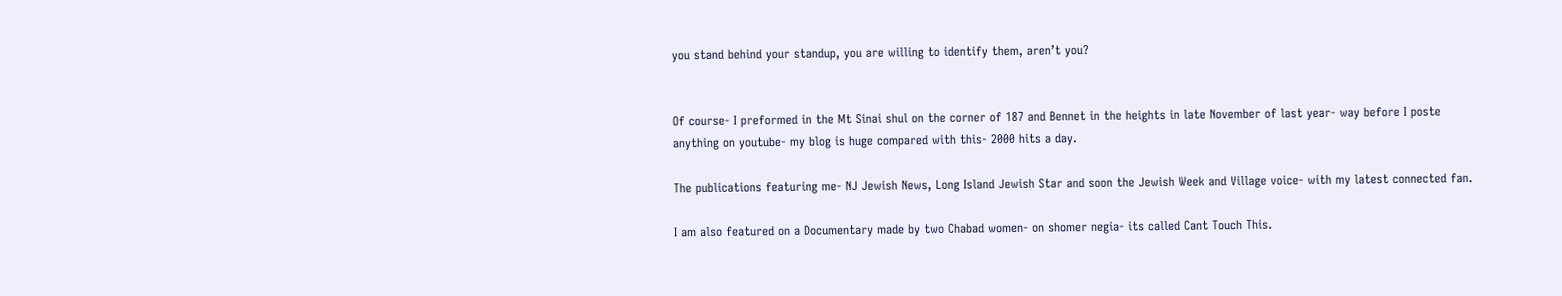you stand behind your standup, you are willing to identify them, aren’t you?


Of course- I preformed in the Mt Sinai shul on the corner of 187 and Bennet in the heights in late November of last year- way before I poste anything on youtube- my blog is huge compared with this- 2000 hits a day.

The publications featuring me- NJ Jewish News, Long Island Jewish Star and soon the Jewish Week and Village voice- with my latest connected fan.

I am also featured on a Documentary made by two Chabad women- on shomer negia- its called Cant Touch This.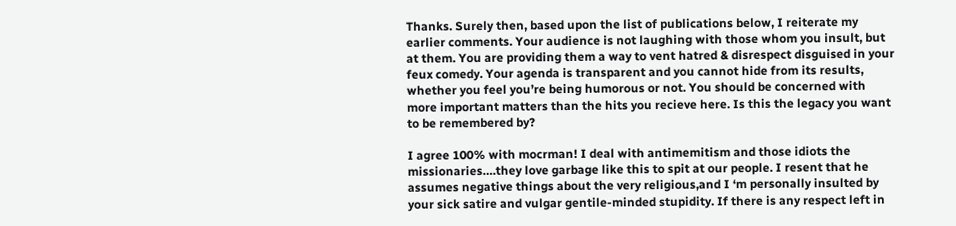Thanks. Surely then, based upon the list of publications below, I reiterate my earlier comments. Your audience is not laughing with those whom you insult, but at them. You are providing them a way to vent hatred & disrespect disguised in your feux comedy. Your agenda is transparent and you cannot hide from its results, whether you feel you’re being humorous or not. You should be concerned with more important matters than the hits you recieve here. Is this the legacy you want to be remembered by?

I agree 100% with mocrman! I deal with antimemitism and those idiots the missionaries….they love garbage like this to spit at our people. I resent that he assumes negative things about the very religious,and I ‘m personally insulted by your sick satire and vulgar gentile-minded stupidity. If there is any respect left in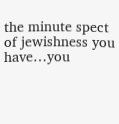the minute spect of jewishness you have…you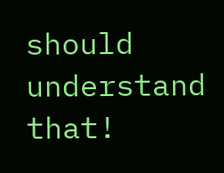should understand that!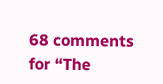68 comments for “The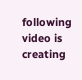following video is creating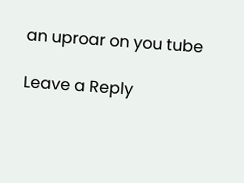an uproar on you tube

Leave a Reply